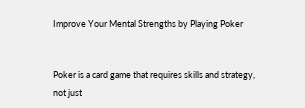Improve Your Mental Strengths by Playing Poker


Poker is a card game that requires skills and strategy, not just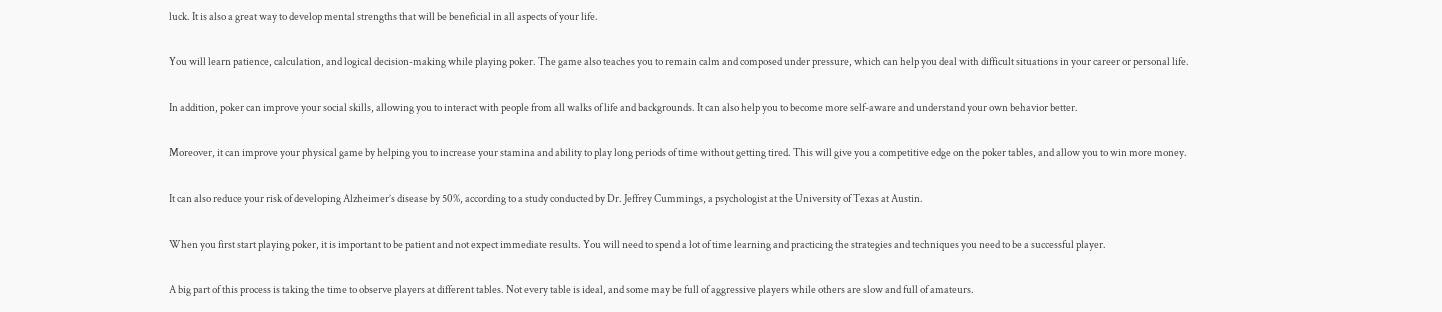luck. It is also a great way to develop mental strengths that will be beneficial in all aspects of your life.

You will learn patience, calculation, and logical decision-making while playing poker. The game also teaches you to remain calm and composed under pressure, which can help you deal with difficult situations in your career or personal life.

In addition, poker can improve your social skills, allowing you to interact with people from all walks of life and backgrounds. It can also help you to become more self-aware and understand your own behavior better.

Moreover, it can improve your physical game by helping you to increase your stamina and ability to play long periods of time without getting tired. This will give you a competitive edge on the poker tables, and allow you to win more money.

It can also reduce your risk of developing Alzheimer’s disease by 50%, according to a study conducted by Dr. Jeffrey Cummings, a psychologist at the University of Texas at Austin.

When you first start playing poker, it is important to be patient and not expect immediate results. You will need to spend a lot of time learning and practicing the strategies and techniques you need to be a successful player.

A big part of this process is taking the time to observe players at different tables. Not every table is ideal, and some may be full of aggressive players while others are slow and full of amateurs.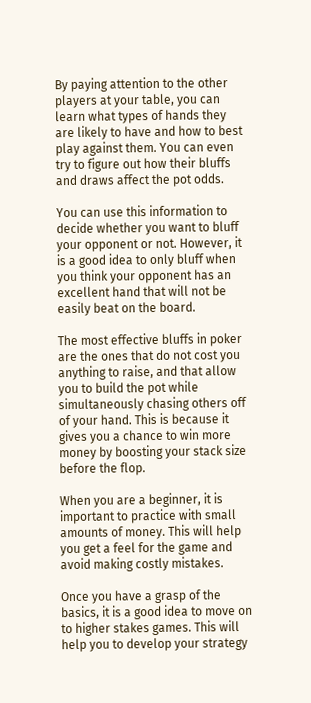By paying attention to the other players at your table, you can learn what types of hands they are likely to have and how to best play against them. You can even try to figure out how their bluffs and draws affect the pot odds.

You can use this information to decide whether you want to bluff your opponent or not. However, it is a good idea to only bluff when you think your opponent has an excellent hand that will not be easily beat on the board.

The most effective bluffs in poker are the ones that do not cost you anything to raise, and that allow you to build the pot while simultaneously chasing others off of your hand. This is because it gives you a chance to win more money by boosting your stack size before the flop.

When you are a beginner, it is important to practice with small amounts of money. This will help you get a feel for the game and avoid making costly mistakes.

Once you have a grasp of the basics, it is a good idea to move on to higher stakes games. This will help you to develop your strategy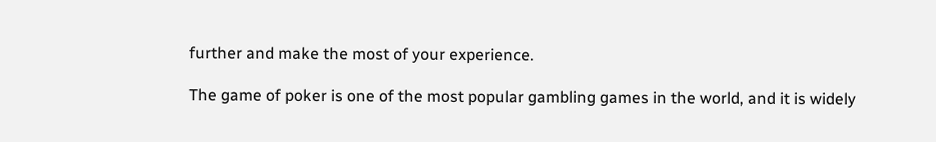further and make the most of your experience.

The game of poker is one of the most popular gambling games in the world, and it is widely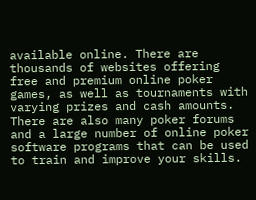available online. There are thousands of websites offering free and premium online poker games, as well as tournaments with varying prizes and cash amounts. There are also many poker forums and a large number of online poker software programs that can be used to train and improve your skills.